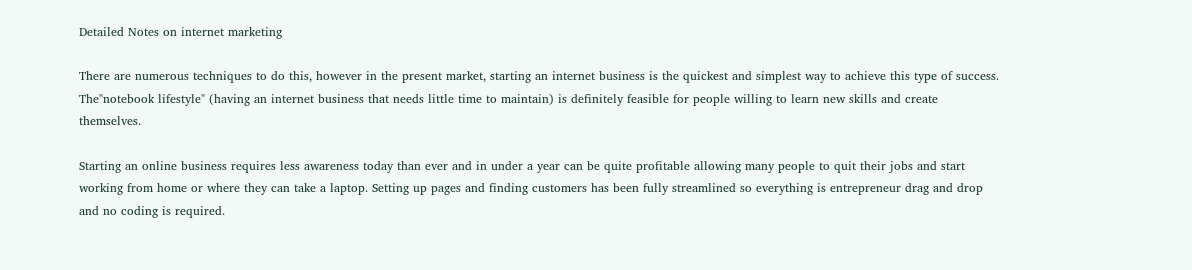Detailed Notes on internet marketing

There are numerous techniques to do this, however in the present market, starting an internet business is the quickest and simplest way to achieve this type of success. The"notebook lifestyle" (having an internet business that needs little time to maintain) is definitely feasible for people willing to learn new skills and create themselves.

Starting an online business requires less awareness today than ever and in under a year can be quite profitable allowing many people to quit their jobs and start working from home or where they can take a laptop. Setting up pages and finding customers has been fully streamlined so everything is entrepreneur drag and drop and no coding is required.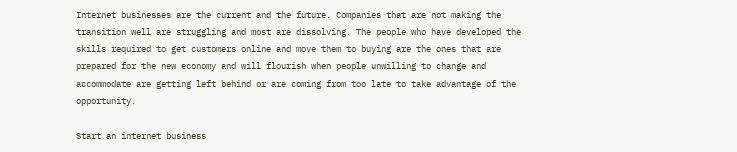Internet businesses are the current and the future. Companies that are not making the transition well are struggling and most are dissolving. The people who have developed the skills required to get customers online and move them to buying are the ones that are prepared for the new economy and will flourish when people unwilling to change and accommodate are getting left behind or are coming from too late to take advantage of the opportunity.

Start an internet business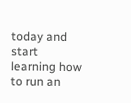today and start learning how to run an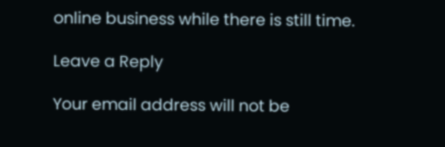online business while there is still time.

Leave a Reply

Your email address will not be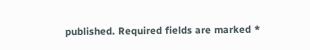published. Required fields are marked *